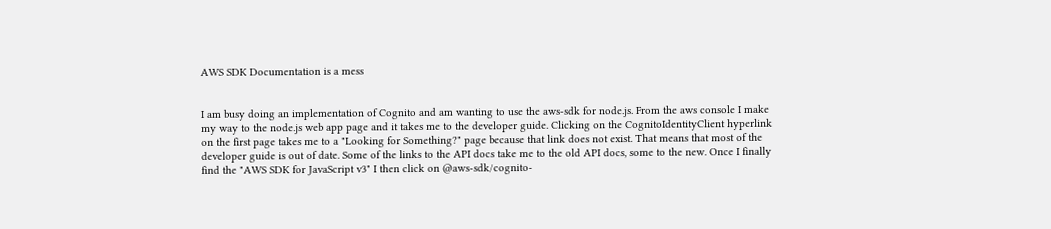AWS SDK Documentation is a mess


I am busy doing an implementation of Cognito and am wanting to use the aws-sdk for node.js. From the aws console I make my way to the node.js web app page and it takes me to the developer guide. Clicking on the CognitoIdentityClient hyperlink on the first page takes me to a "Looking for Something?" page because that link does not exist. That means that most of the developer guide is out of date. Some of the links to the API docs take me to the old API docs, some to the new. Once I finally find the "AWS SDK for JavaScript v3" I then click on @aws-sdk/cognito-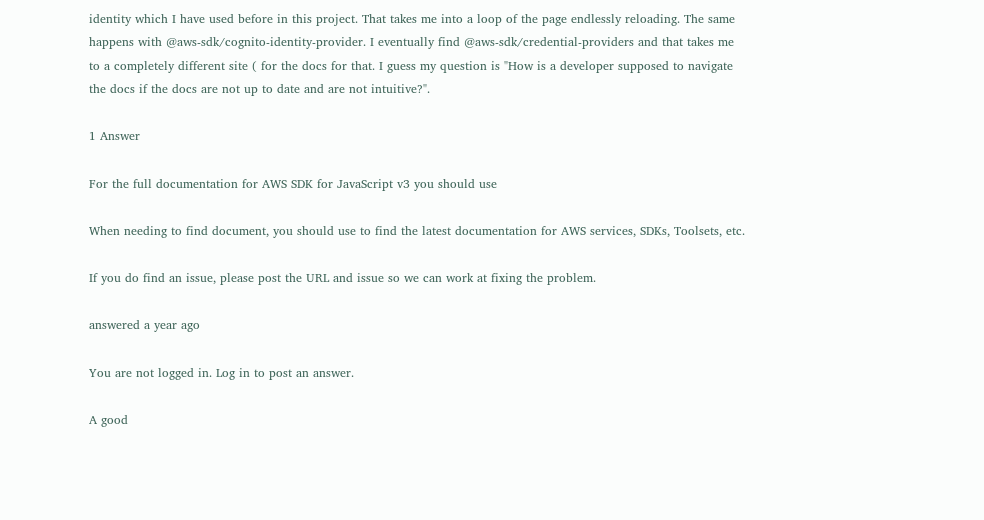identity which I have used before in this project. That takes me into a loop of the page endlessly reloading. The same happens with @aws-sdk/cognito-identity-provider. I eventually find @aws-sdk/credential-providers and that takes me to a completely different site ( for the docs for that. I guess my question is "How is a developer supposed to navigate the docs if the docs are not up to date and are not intuitive?".

1 Answer

For the full documentation for AWS SDK for JavaScript v3 you should use

When needing to find document, you should use to find the latest documentation for AWS services, SDKs, Toolsets, etc.

If you do find an issue, please post the URL and issue so we can work at fixing the problem.

answered a year ago

You are not logged in. Log in to post an answer.

A good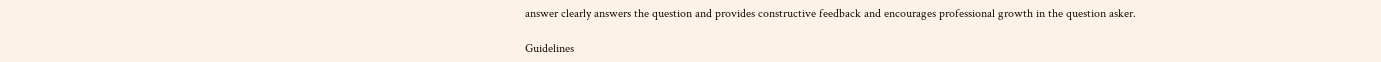answer clearly answers the question and provides constructive feedback and encourages professional growth in the question asker.

Guidelines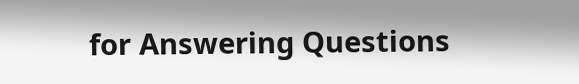for Answering Questions